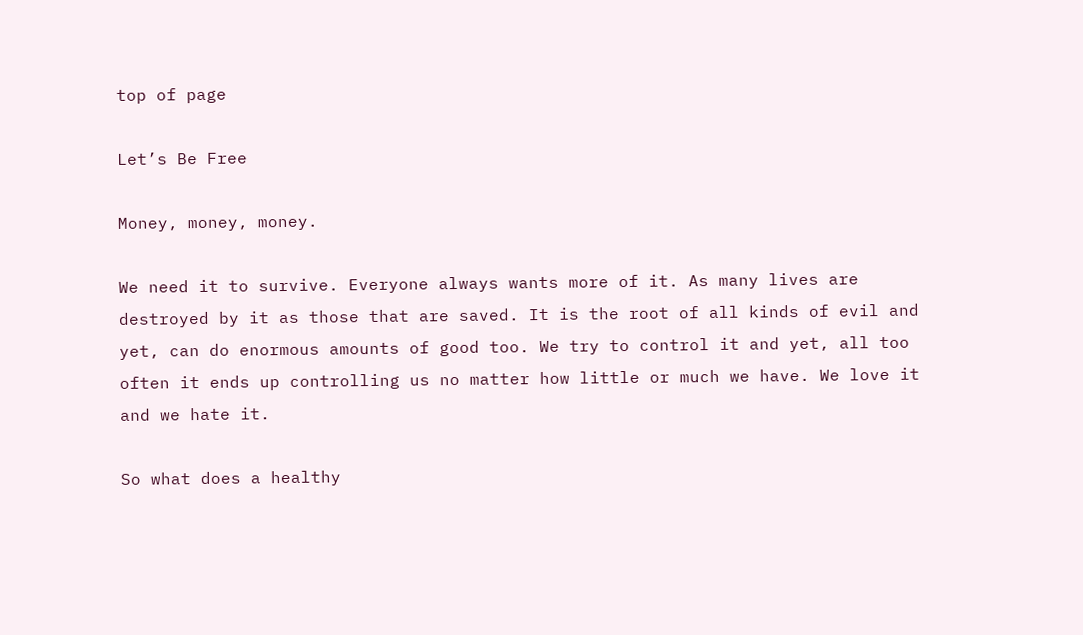top of page

Let’s Be Free

Money, money, money.

We need it to survive. Everyone always wants more of it. As many lives are destroyed by it as those that are saved. It is the root of all kinds of evil and yet, can do enormous amounts of good too. We try to control it and yet, all too often it ends up controlling us no matter how little or much we have. We love it and we hate it.

So what does a healthy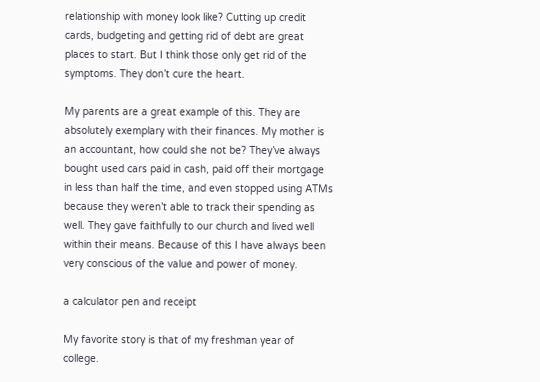relationship with money look like? Cutting up credit cards, budgeting and getting rid of debt are great places to start. But I think those only get rid of the symptoms. They don’t cure the heart.

My parents are a great example of this. They are absolutely exemplary with their finances. My mother is an accountant, how could she not be? They’ve always bought used cars paid in cash, paid off their mortgage in less than half the time, and even stopped using ATMs because they weren’t able to track their spending as well. They gave faithfully to our church and lived well within their means. Because of this I have always been very conscious of the value and power of money.

a calculator pen and receipt

My favorite story is that of my freshman year of college.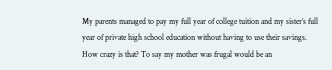My parents managed to pay my full year of college tuition and my sister’s full year of private high school education without having to use their savings. How crazy is that? To say my mother was frugal would be an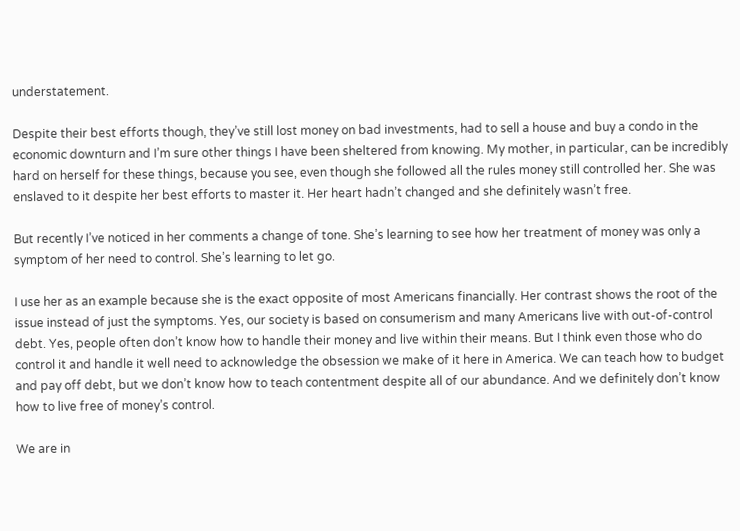understatement.

Despite their best efforts though, they’ve still lost money on bad investments, had to sell a house and buy a condo in the economic downturn and I’m sure other things I have been sheltered from knowing. My mother, in particular, can be incredibly hard on herself for these things, because you see, even though she followed all the rules money still controlled her. She was enslaved to it despite her best efforts to master it. Her heart hadn’t changed and she definitely wasn’t free.

But recently I’ve noticed in her comments a change of tone. She’s learning to see how her treatment of money was only a symptom of her need to control. She’s learning to let go.

I use her as an example because she is the exact opposite of most Americans financially. Her contrast shows the root of the issue instead of just the symptoms. Yes, our society is based on consumerism and many Americans live with out-of-control debt. Yes, people often don’t know how to handle their money and live within their means. But I think even those who do control it and handle it well need to acknowledge the obsession we make of it here in America. We can teach how to budget and pay off debt, but we don’t know how to teach contentment despite all of our abundance. And we definitely don’t know how to live free of money’s control.

We are in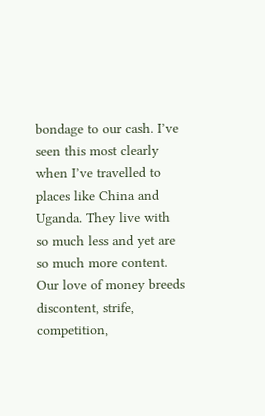bondage to our cash. I’ve seen this most clearly when I’ve travelled to places like China and Uganda. They live with so much less and yet are so much more content. Our love of money breeds discontent, strife, competition,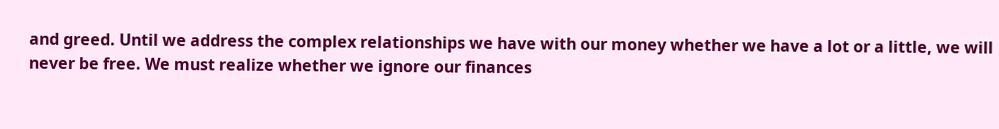and greed. Until we address the complex relationships we have with our money whether we have a lot or a little, we will never be free. We must realize whether we ignore our finances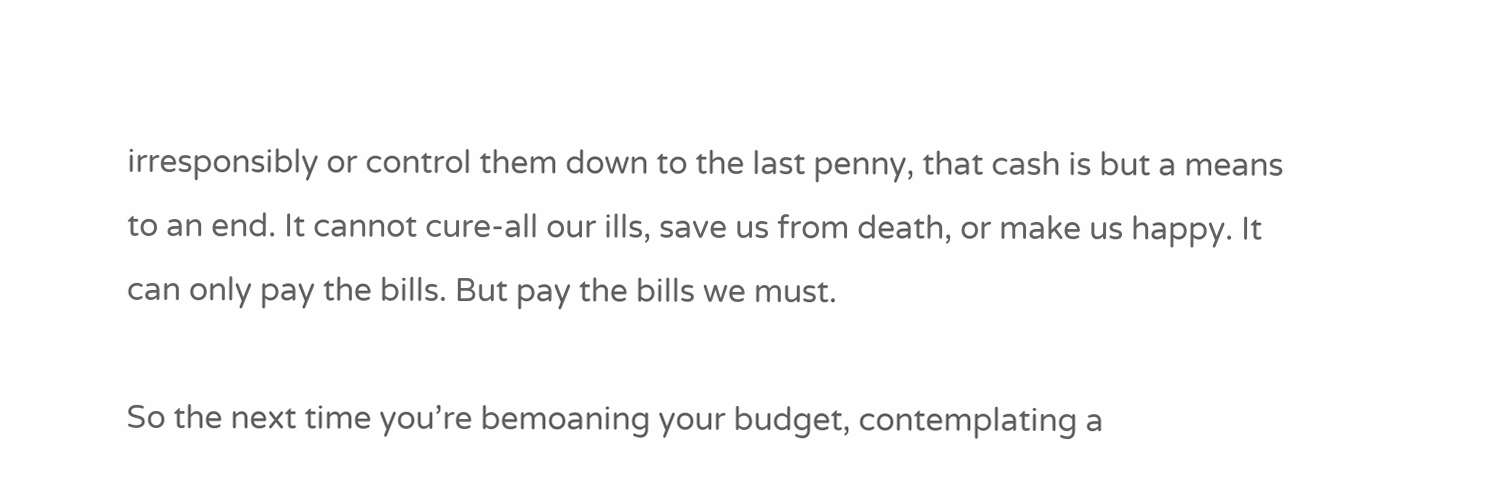irresponsibly or control them down to the last penny, that cash is but a means to an end. It cannot cure-all our ills, save us from death, or make us happy. It can only pay the bills. But pay the bills we must.

So the next time you’re bemoaning your budget, contemplating a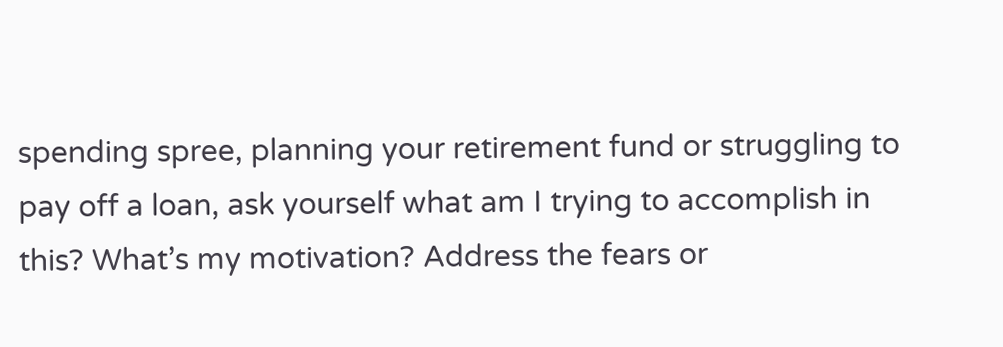spending spree, planning your retirement fund or struggling to pay off a loan, ask yourself what am I trying to accomplish in this? What’s my motivation? Address the fears or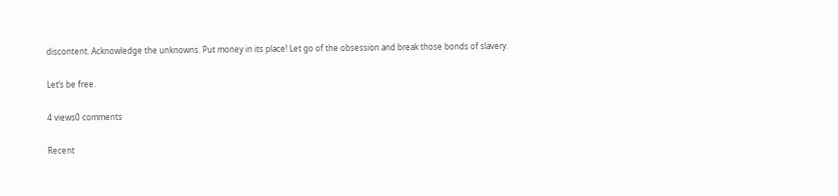discontent. Acknowledge the unknowns. Put money in its place! Let go of the obsession and break those bonds of slavery.

Let’s be free.

4 views0 comments

Recent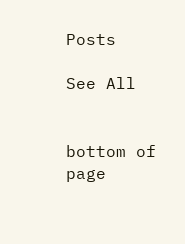Posts

See All


bottom of page